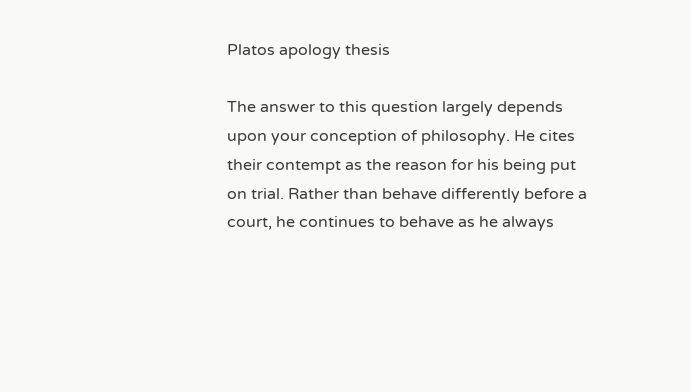Platos apology thesis

The answer to this question largely depends upon your conception of philosophy. He cites their contempt as the reason for his being put on trial. Rather than behave differently before a court, he continues to behave as he always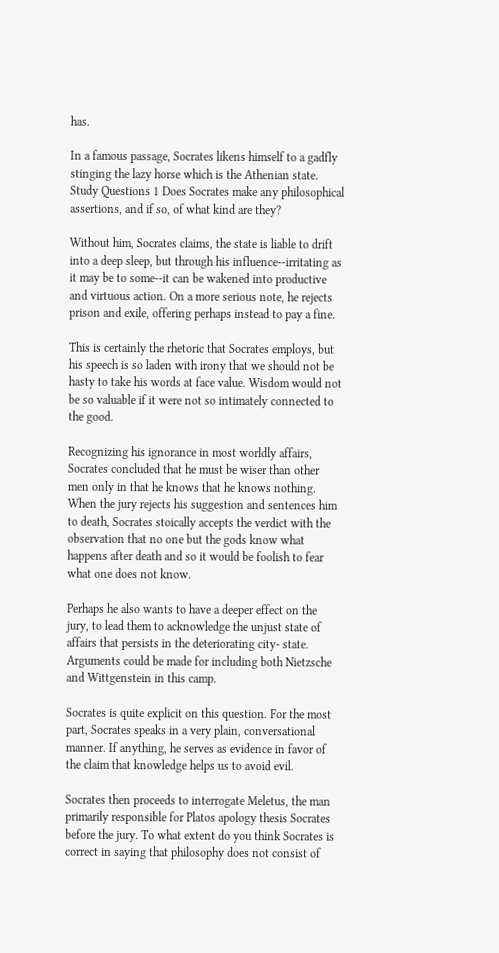has.

In a famous passage, Socrates likens himself to a gadfly stinging the lazy horse which is the Athenian state. Study Questions 1 Does Socrates make any philosophical assertions, and if so, of what kind are they?

Without him, Socrates claims, the state is liable to drift into a deep sleep, but through his influence--irritating as it may be to some--it can be wakened into productive and virtuous action. On a more serious note, he rejects prison and exile, offering perhaps instead to pay a fine.

This is certainly the rhetoric that Socrates employs, but his speech is so laden with irony that we should not be hasty to take his words at face value. Wisdom would not be so valuable if it were not so intimately connected to the good.

Recognizing his ignorance in most worldly affairs, Socrates concluded that he must be wiser than other men only in that he knows that he knows nothing. When the jury rejects his suggestion and sentences him to death, Socrates stoically accepts the verdict with the observation that no one but the gods know what happens after death and so it would be foolish to fear what one does not know.

Perhaps he also wants to have a deeper effect on the jury, to lead them to acknowledge the unjust state of affairs that persists in the deteriorating city- state. Arguments could be made for including both Nietzsche and Wittgenstein in this camp.

Socrates is quite explicit on this question. For the most part, Socrates speaks in a very plain, conversational manner. If anything, he serves as evidence in favor of the claim that knowledge helps us to avoid evil.

Socrates then proceeds to interrogate Meletus, the man primarily responsible for Platos apology thesis Socrates before the jury. To what extent do you think Socrates is correct in saying that philosophy does not consist of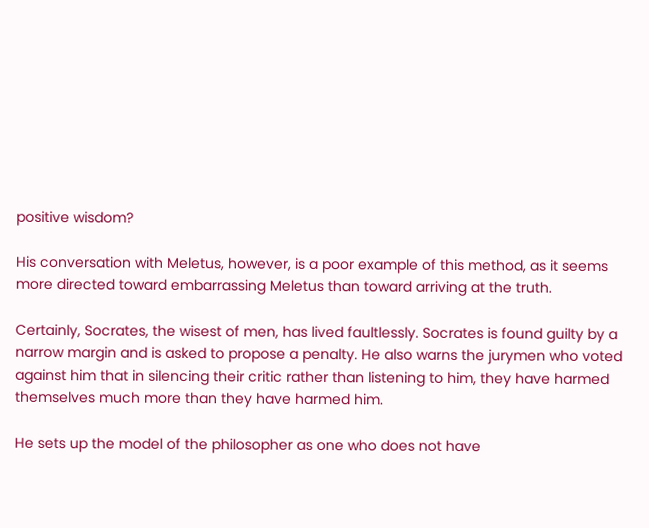positive wisdom?

His conversation with Meletus, however, is a poor example of this method, as it seems more directed toward embarrassing Meletus than toward arriving at the truth.

Certainly, Socrates, the wisest of men, has lived faultlessly. Socrates is found guilty by a narrow margin and is asked to propose a penalty. He also warns the jurymen who voted against him that in silencing their critic rather than listening to him, they have harmed themselves much more than they have harmed him.

He sets up the model of the philosopher as one who does not have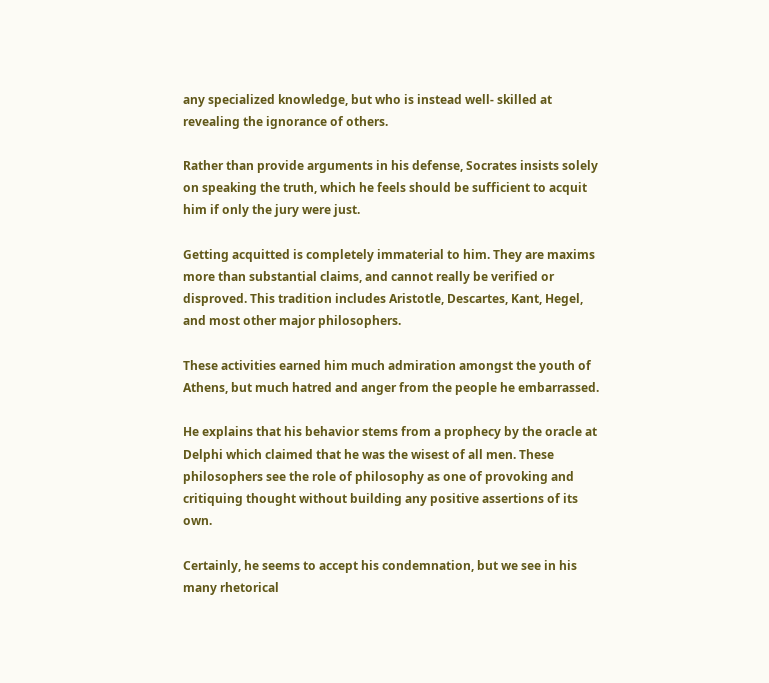any specialized knowledge, but who is instead well- skilled at revealing the ignorance of others.

Rather than provide arguments in his defense, Socrates insists solely on speaking the truth, which he feels should be sufficient to acquit him if only the jury were just.

Getting acquitted is completely immaterial to him. They are maxims more than substantial claims, and cannot really be verified or disproved. This tradition includes Aristotle, Descartes, Kant, Hegel, and most other major philosophers.

These activities earned him much admiration amongst the youth of Athens, but much hatred and anger from the people he embarrassed.

He explains that his behavior stems from a prophecy by the oracle at Delphi which claimed that he was the wisest of all men. These philosophers see the role of philosophy as one of provoking and critiquing thought without building any positive assertions of its own.

Certainly, he seems to accept his condemnation, but we see in his many rhetorical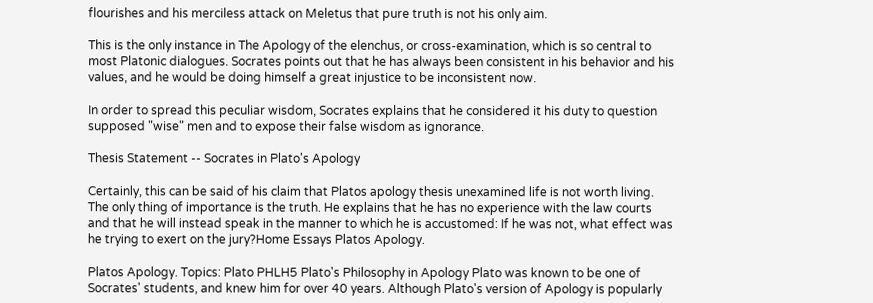flourishes and his merciless attack on Meletus that pure truth is not his only aim.

This is the only instance in The Apology of the elenchus, or cross-examination, which is so central to most Platonic dialogues. Socrates points out that he has always been consistent in his behavior and his values, and he would be doing himself a great injustice to be inconsistent now.

In order to spread this peculiar wisdom, Socrates explains that he considered it his duty to question supposed "wise" men and to expose their false wisdom as ignorance.

Thesis Statement -- Socrates in Plato's Apology

Certainly, this can be said of his claim that Platos apology thesis unexamined life is not worth living. The only thing of importance is the truth. He explains that he has no experience with the law courts and that he will instead speak in the manner to which he is accustomed: If he was not, what effect was he trying to exert on the jury?Home Essays Platos Apology.

Platos Apology. Topics: Plato PHLH5 Plato's Philosophy in Apology Plato was known to be one of Socrates' students, and knew him for over 40 years. Although Plato's version of Apology is popularly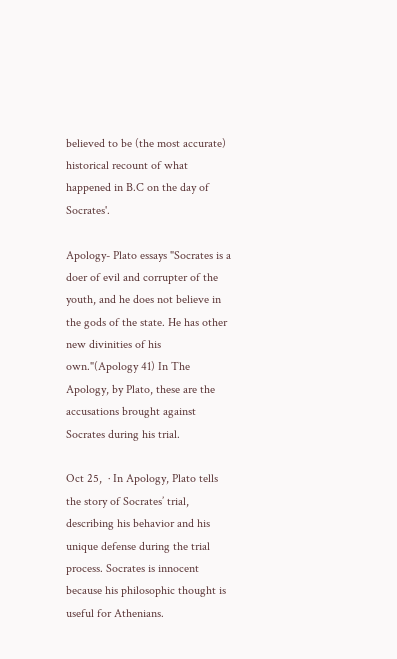believed to be (the most accurate) historical recount of what happened in B.C on the day of Socrates'.

Apology- Plato essays "Socrates is a doer of evil and corrupter of the youth, and he does not believe in the gods of the state. He has other new divinities of his own."(Apology 41) In The Apology, by Plato, these are the accusations brought against Socrates during his trial.

Oct 25,  · In Apology, Plato tells the story of Socrates’ trial, describing his behavior and his unique defense during the trial process. Socrates is innocent because his philosophic thought is useful for Athenians.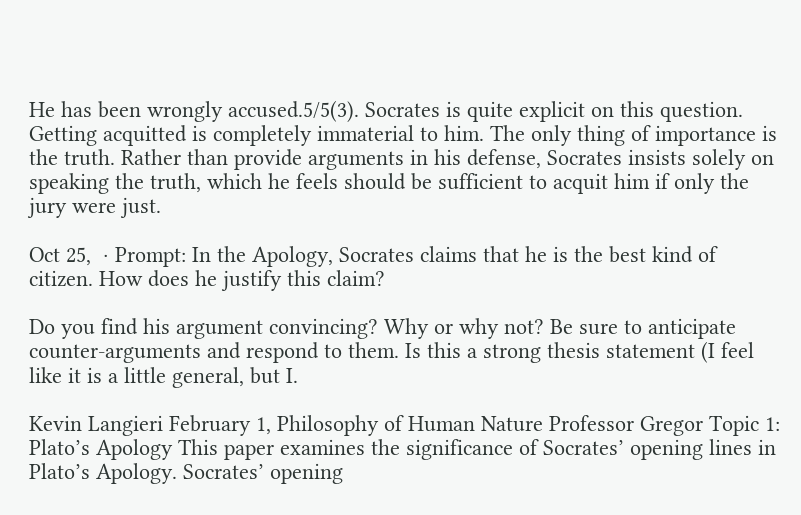He has been wrongly accused.5/5(3). Socrates is quite explicit on this question. Getting acquitted is completely immaterial to him. The only thing of importance is the truth. Rather than provide arguments in his defense, Socrates insists solely on speaking the truth, which he feels should be sufficient to acquit him if only the jury were just.

Oct 25,  · Prompt: In the Apology, Socrates claims that he is the best kind of citizen. How does he justify this claim?

Do you find his argument convincing? Why or why not? Be sure to anticipate counter-arguments and respond to them. Is this a strong thesis statement (I feel like it is a little general, but I.

Kevin Langieri February 1, Philosophy of Human Nature Professor Gregor Topic 1: Plato’s Apology This paper examines the significance of Socrates’ opening lines in Plato’s Apology. Socrates’ opening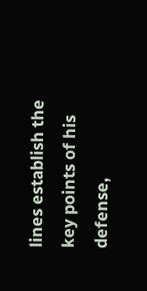lines establish the key points of his defense,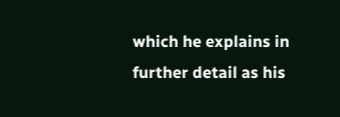which he explains in further detail as his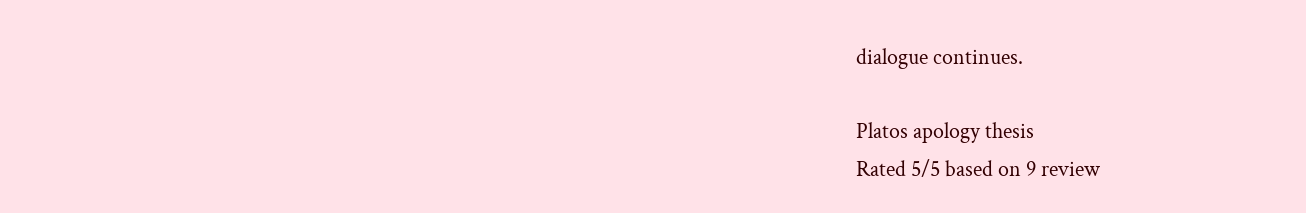dialogue continues.

Platos apology thesis
Rated 5/5 based on 9 review